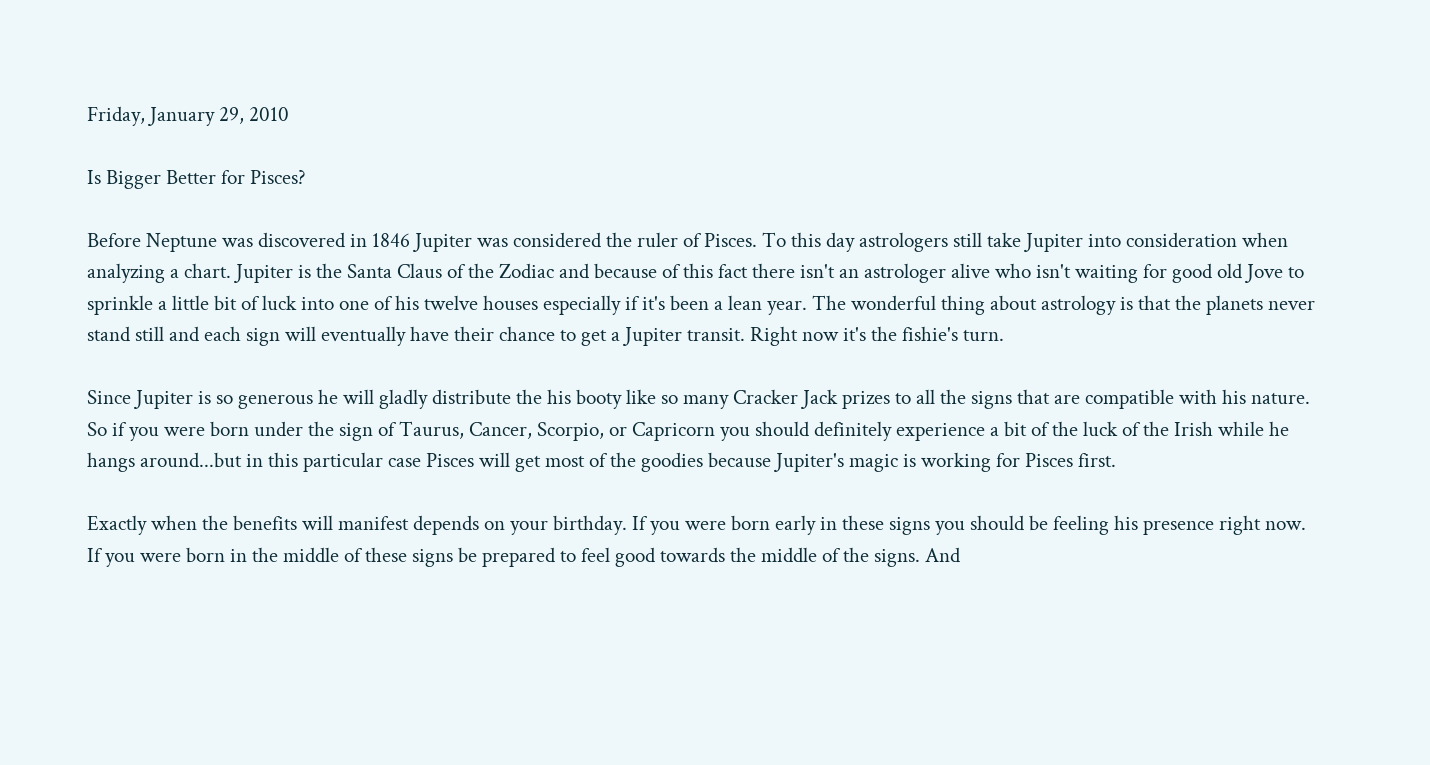Friday, January 29, 2010

Is Bigger Better for Pisces?

Before Neptune was discovered in 1846 Jupiter was considered the ruler of Pisces. To this day astrologers still take Jupiter into consideration when analyzing a chart. Jupiter is the Santa Claus of the Zodiac and because of this fact there isn't an astrologer alive who isn't waiting for good old Jove to sprinkle a little bit of luck into one of his twelve houses especially if it's been a lean year. The wonderful thing about astrology is that the planets never stand still and each sign will eventually have their chance to get a Jupiter transit. Right now it's the fishie's turn.

Since Jupiter is so generous he will gladly distribute the his booty like so many Cracker Jack prizes to all the signs that are compatible with his nature. So if you were born under the sign of Taurus, Cancer, Scorpio, or Capricorn you should definitely experience a bit of the luck of the Irish while he hangs around...but in this particular case Pisces will get most of the goodies because Jupiter's magic is working for Pisces first.

Exactly when the benefits will manifest depends on your birthday. If you were born early in these signs you should be feeling his presence right now. If you were born in the middle of these signs be prepared to feel good towards the middle of the signs. And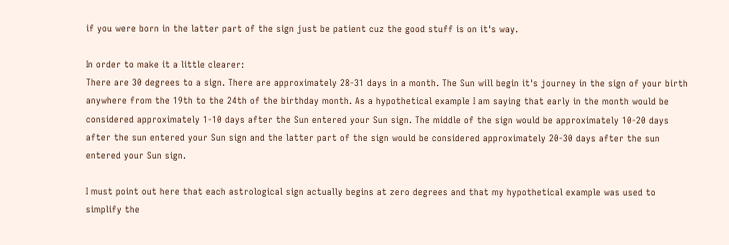if you were born in the latter part of the sign just be patient cuz the good stuff is on it's way.

In order to make it a little clearer:
There are 30 degrees to a sign. There are approximately 28-31 days in a month. The Sun will begin it's journey in the sign of your birth anywhere from the 19th to the 24th of the birthday month. As a hypothetical example I am saying that early in the month would be considered approximately 1-10 days after the Sun entered your Sun sign. The middle of the sign would be approximately 10-20 days after the sun entered your Sun sign and the latter part of the sign would be considered approximately 20-30 days after the sun entered your Sun sign.

I must point out here that each astrological sign actually begins at zero degrees and that my hypothetical example was used to simplify the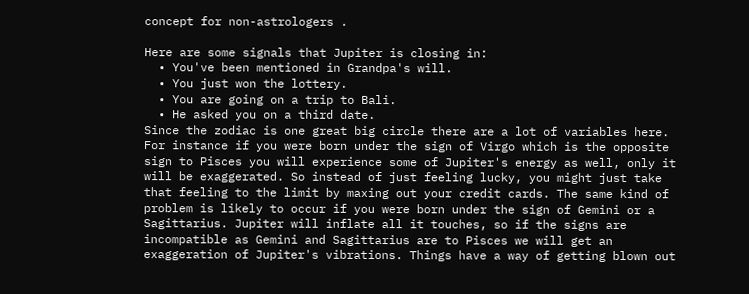concept for non-astrologers .

Here are some signals that Jupiter is closing in:
  • You've been mentioned in Grandpa's will.
  • You just won the lottery.
  • You are going on a trip to Bali.
  • He asked you on a third date.
Since the zodiac is one great big circle there are a lot of variables here. For instance if you were born under the sign of Virgo which is the opposite sign to Pisces you will experience some of Jupiter's energy as well, only it will be exaggerated. So instead of just feeling lucky, you might just take that feeling to the limit by maxing out your credit cards. The same kind of problem is likely to occur if you were born under the sign of Gemini or a Sagittarius. Jupiter will inflate all it touches, so if the signs are incompatible as Gemini and Sagittarius are to Pisces we will get an exaggeration of Jupiter's vibrations. Things have a way of getting blown out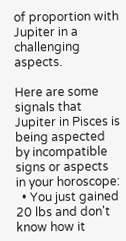of proportion with Jupiter in a challenging aspects.

Here are some signals that Jupiter in Pisces is being aspected by incompatible signs or aspects in your horoscope:
  • You just gained 20 lbs and don't know how it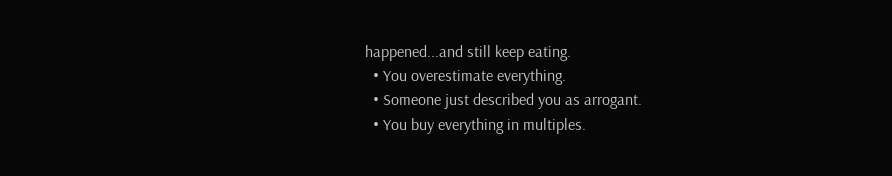happened...and still keep eating.
  • You overestimate everything.
  • Someone just described you as arrogant.
  • You buy everything in multiples.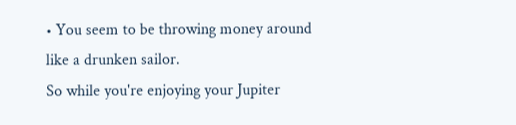• You seem to be throwing money around like a drunken sailor.
So while you're enjoying your Jupiter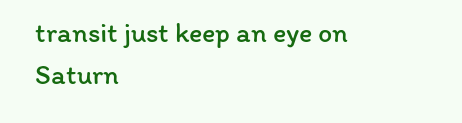transit just keep an eye on Saturn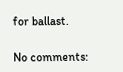for ballast.

No comments: